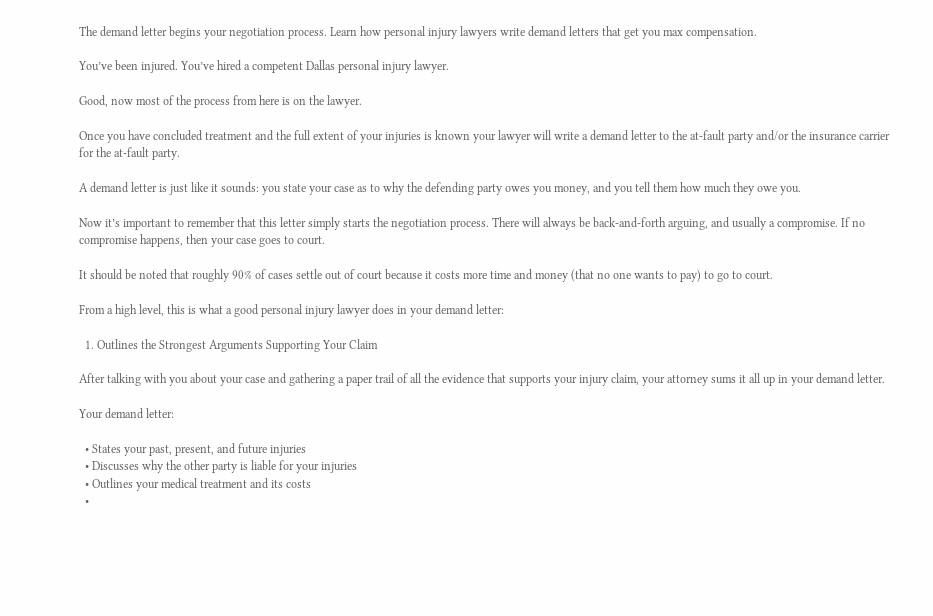The demand letter begins your negotiation process. Learn how personal injury lawyers write demand letters that get you max compensation.

You’ve been injured. You’ve hired a competent Dallas personal injury lawyer.

Good, now most of the process from here is on the lawyer.

Once you have concluded treatment and the full extent of your injuries is known your lawyer will write a demand letter to the at-fault party and/or the insurance carrier for the at-fault party.

A demand letter is just like it sounds: you state your case as to why the defending party owes you money, and you tell them how much they owe you.

Now it’s important to remember that this letter simply starts the negotiation process. There will always be back-and-forth arguing, and usually a compromise. If no compromise happens, then your case goes to court.

It should be noted that roughly 90% of cases settle out of court because it costs more time and money (that no one wants to pay) to go to court.

From a high level, this is what a good personal injury lawyer does in your demand letter:

  1. Outlines the Strongest Arguments Supporting Your Claim

After talking with you about your case and gathering a paper trail of all the evidence that supports your injury claim, your attorney sums it all up in your demand letter.

Your demand letter:

  • States your past, present, and future injuries
  • Discusses why the other party is liable for your injuries
  • Outlines your medical treatment and its costs
  •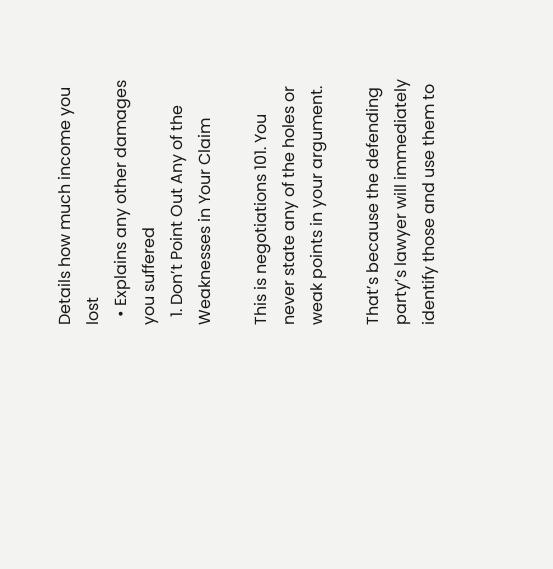Details how much income you lost
  • Explains any other damages you suffered
  1. Don’t Point Out Any of the Weaknesses in Your Claim

This is negotiations 101. You never state any of the holes or weak points in your argument.

That’s because the defending party’s lawyer will immediately identify those and use them to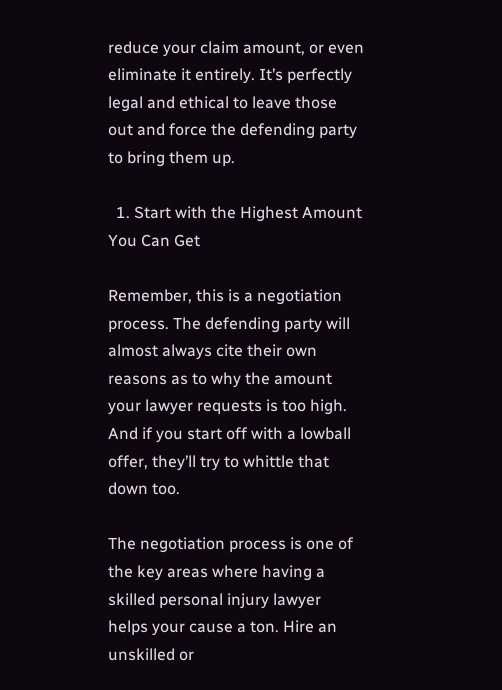reduce your claim amount, or even eliminate it entirely. It’s perfectly legal and ethical to leave those out and force the defending party to bring them up.

  1. Start with the Highest Amount You Can Get

Remember, this is a negotiation process. The defending party will almost always cite their own reasons as to why the amount your lawyer requests is too high. And if you start off with a lowball offer, they’ll try to whittle that down too.

The negotiation process is one of the key areas where having a skilled personal injury lawyer helps your cause a ton. Hire an unskilled or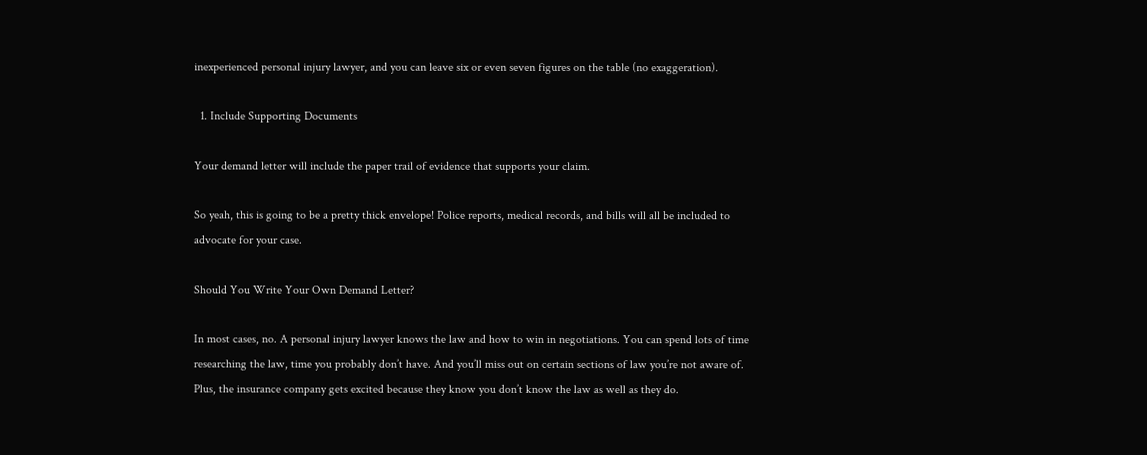inexperienced personal injury lawyer, and you can leave six or even seven figures on the table (no exaggeration).

  1. Include Supporting Documents

Your demand letter will include the paper trail of evidence that supports your claim.

So yeah, this is going to be a pretty thick envelope! Police reports, medical records, and bills will all be included to advocate for your case.

Should You Write Your Own Demand Letter?

In most cases, no. A personal injury lawyer knows the law and how to win in negotiations. You can spend lots of time researching the law, time you probably don’t have. And you’ll miss out on certain sections of law you’re not aware of. Plus, the insurance company gets excited because they know you don’t know the law as well as they do.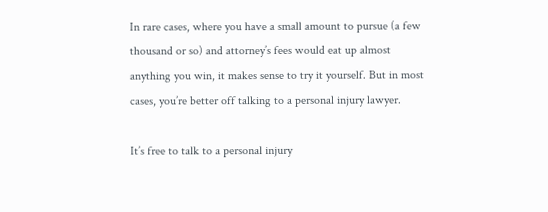In rare cases, where you have a small amount to pursue (a few thousand or so) and attorney’s fees would eat up almost anything you win, it makes sense to try it yourself. But in most cases, you’re better off talking to a personal injury lawyer.

It’s free to talk to a personal injury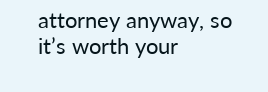attorney anyway, so it’s worth your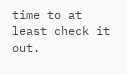time to at least check it out.